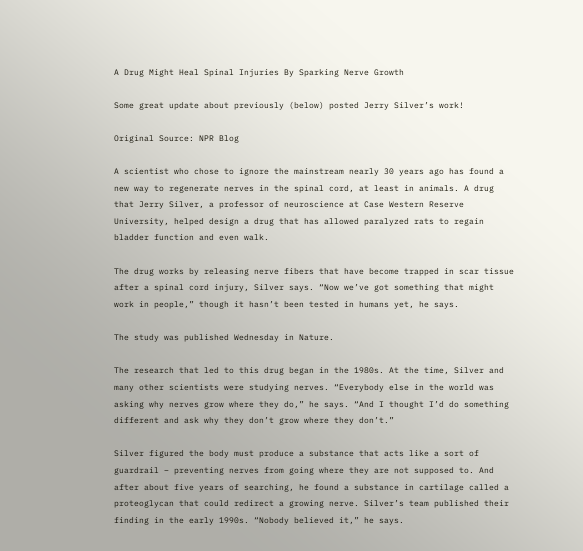A Drug Might Heal Spinal Injuries By Sparking Nerve Growth

Some great update about previously (below) posted Jerry Silver’s work!

Original Source: NPR Blog

A scientist who chose to ignore the mainstream nearly 30 years ago has found a new way to regenerate nerves in the spinal cord, at least in animals. A drug that Jerry Silver, a professor of neuroscience at Case Western Reserve University, helped design a drug that has allowed paralyzed rats to regain bladder function and even walk.

The drug works by releasing nerve fibers that have become trapped in scar tissue after a spinal cord injury, Silver says. “Now we’ve got something that might work in people,” though it hasn’t been tested in humans yet, he says.

The study was published Wednesday in Nature.

The research that led to this drug began in the 1980s. At the time, Silver and many other scientists were studying nerves. “Everybody else in the world was asking why nerves grow where they do,” he says. “And I thought I’d do something different and ask why they don’t grow where they don’t.”

Silver figured the body must produce a substance that acts like a sort of guardrail – preventing nerves from going where they are not supposed to. And after about five years of searching, he found a substance in cartilage called a proteoglycan that could redirect a growing nerve. Silver’s team published their finding in the early 1990s. “Nobody believed it,” he says.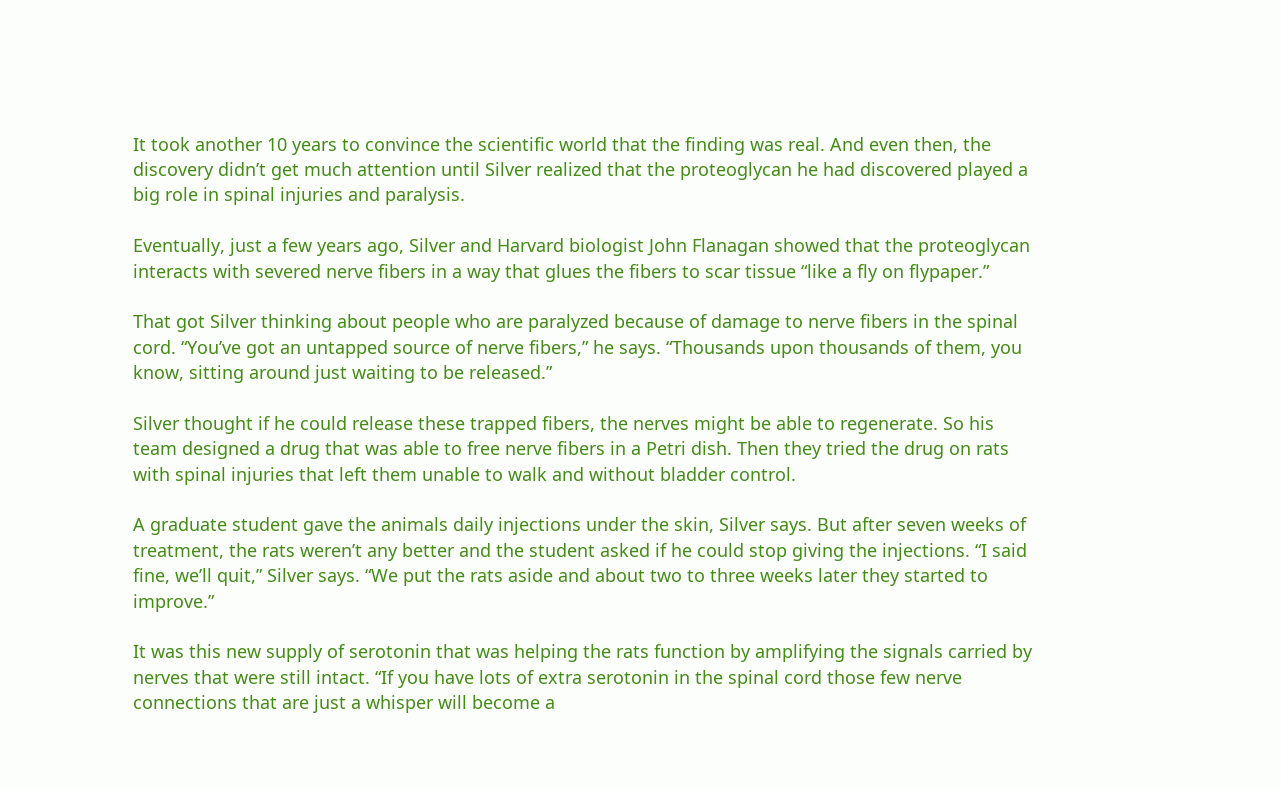It took another 10 years to convince the scientific world that the finding was real. And even then, the discovery didn’t get much attention until Silver realized that the proteoglycan he had discovered played a big role in spinal injuries and paralysis.

Eventually, just a few years ago, Silver and Harvard biologist John Flanagan showed that the proteoglycan interacts with severed nerve fibers in a way that glues the fibers to scar tissue “like a fly on flypaper.”

That got Silver thinking about people who are paralyzed because of damage to nerve fibers in the spinal cord. “You’ve got an untapped source of nerve fibers,” he says. “Thousands upon thousands of them, you know, sitting around just waiting to be released.”

Silver thought if he could release these trapped fibers, the nerves might be able to regenerate. So his team designed a drug that was able to free nerve fibers in a Petri dish. Then they tried the drug on rats with spinal injuries that left them unable to walk and without bladder control.

A graduate student gave the animals daily injections under the skin, Silver says. But after seven weeks of treatment, the rats weren’t any better and the student asked if he could stop giving the injections. “I said fine, we’ll quit,” Silver says. “We put the rats aside and about two to three weeks later they started to improve.”

It was this new supply of serotonin that was helping the rats function by amplifying the signals carried by nerves that were still intact. “If you have lots of extra serotonin in the spinal cord those few nerve connections that are just a whisper will become a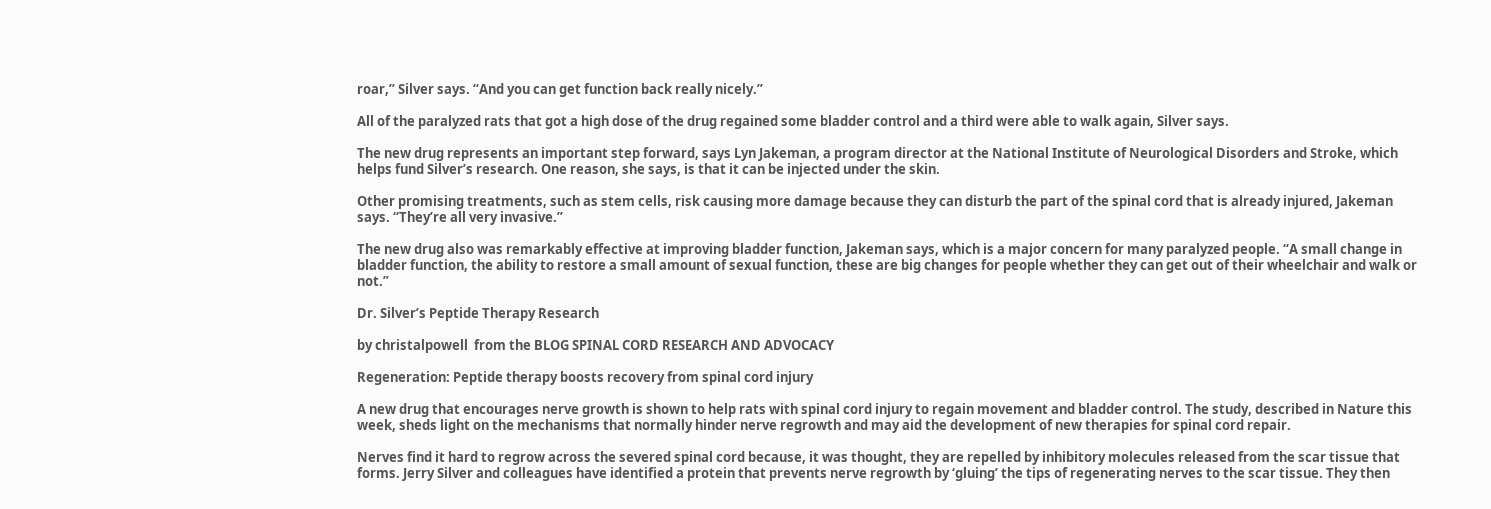roar,” Silver says. “And you can get function back really nicely.”

All of the paralyzed rats that got a high dose of the drug regained some bladder control and a third were able to walk again, Silver says.

The new drug represents an important step forward, says Lyn Jakeman, a program director at the National Institute of Neurological Disorders and Stroke, which helps fund Silver’s research. One reason, she says, is that it can be injected under the skin.

Other promising treatments, such as stem cells, risk causing more damage because they can disturb the part of the spinal cord that is already injured, Jakeman says. “They’re all very invasive.”

The new drug also was remarkably effective at improving bladder function, Jakeman says, which is a major concern for many paralyzed people. “A small change in bladder function, the ability to restore a small amount of sexual function, these are big changes for people whether they can get out of their wheelchair and walk or not.”

Dr. Silver’s Peptide Therapy Research

by christalpowell  from the BLOG SPINAL CORD RESEARCH AND ADVOCACY

Regeneration: Peptide therapy boosts recovery from spinal cord injury

A new drug that encourages nerve growth is shown to help rats with spinal cord injury to regain movement and bladder control. The study, described in Nature this week, sheds light on the mechanisms that normally hinder nerve regrowth and may aid the development of new therapies for spinal cord repair.

Nerves find it hard to regrow across the severed spinal cord because, it was thought, they are repelled by inhibitory molecules released from the scar tissue that forms. Jerry Silver and colleagues have identified a protein that prevents nerve regrowth by ‘gluing’ the tips of regenerating nerves to the scar tissue. They then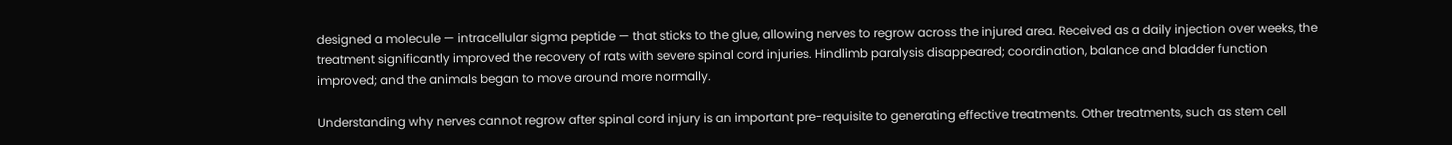designed a molecule — intracellular sigma peptide — that sticks to the glue, allowing nerves to regrow across the injured area. Received as a daily injection over weeks, the treatment significantly improved the recovery of rats with severe spinal cord injuries. Hindlimb paralysis disappeared; coordination, balance and bladder function improved; and the animals began to move around more normally.

Understanding why nerves cannot regrow after spinal cord injury is an important pre-requisite to generating effective treatments. Other treatments, such as stem cell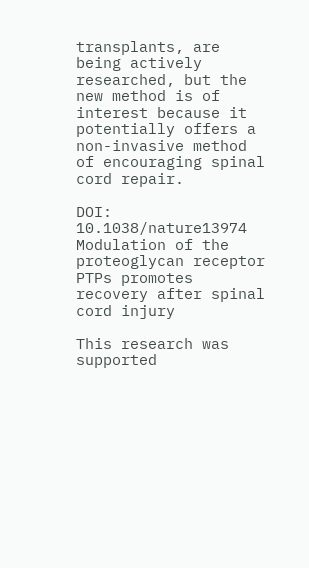transplants, are being actively researched, but the new method is of interest because it potentially offers a non-invasive method of encouraging spinal cord repair.

DOI: 10.1038/nature13974
Modulation of the proteoglycan receptor PTPs promotes recovery after spinal cord injury

This research was supported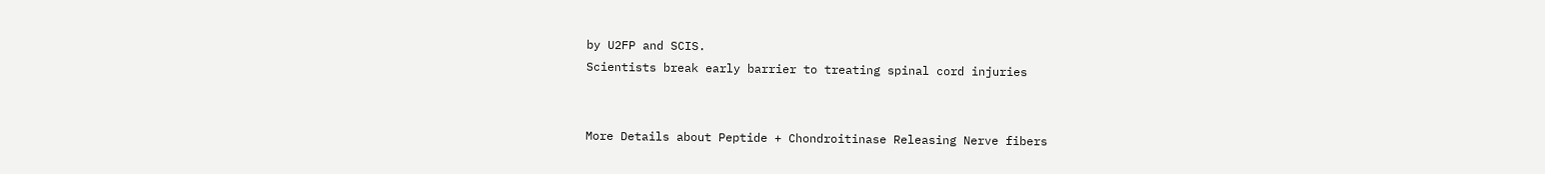by U2FP and SCIS.
Scientists break early barrier to treating spinal cord injuries


More Details about Peptide + Chondroitinase Releasing Nerve fibers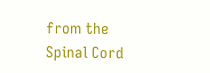from the Spinal Cord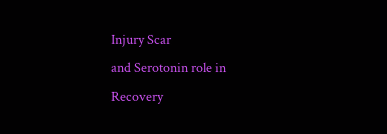Injury Scar
and Serotonin role in Recovery